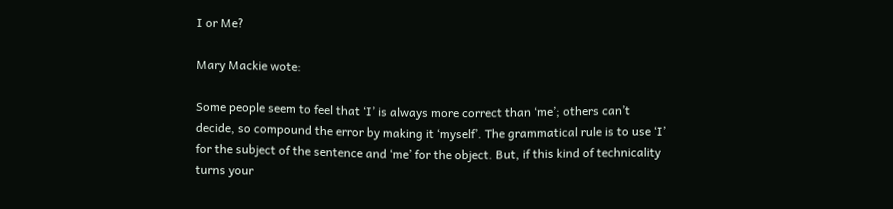I or Me?

Mary Mackie wote:

Some people seem to feel that ‘I’ is always more correct than ‘me’; others can’t decide, so compound the error by making it ‘myself’. The grammatical rule is to use ‘I’ for the subject of the sentence and ‘me’ for the object. But, if this kind of technicality turns your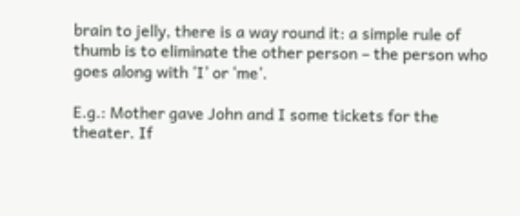brain to jelly, there is a way round it: a simple rule of thumb is to eliminate the other person – the person who goes along with ‘I’ or ‘me’.

E.g.: Mother gave John and I some tickets for the theater. If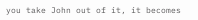you take John out of it, it becomes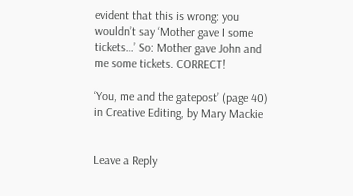evident that this is wrong: you wouldn’t say ‘Mother gave I some tickets…’ So: Mother gave John and me some tickets. CORRECT!

‘You, me and the gatepost’ (page 40) in Creative Editing, by Mary Mackie


Leave a Reply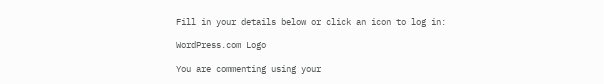Fill in your details below or click an icon to log in:

WordPress.com Logo

You are commenting using your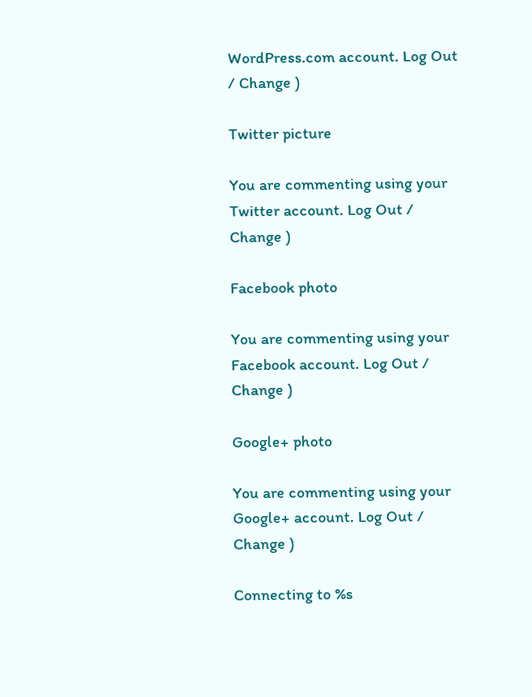WordPress.com account. Log Out / Change )

Twitter picture

You are commenting using your Twitter account. Log Out / Change )

Facebook photo

You are commenting using your Facebook account. Log Out / Change )

Google+ photo

You are commenting using your Google+ account. Log Out / Change )

Connecting to %s